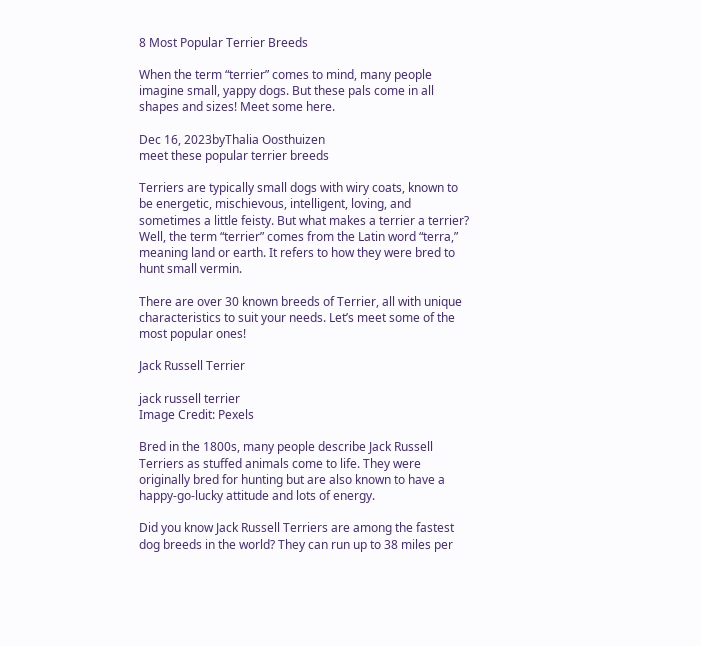8 Most Popular Terrier Breeds

When the term “terrier” comes to mind, many people imagine small, yappy dogs. But these pals come in all shapes and sizes! Meet some here.

Dec 16, 2023byThalia Oosthuizen
meet these popular terrier breeds

Terriers are typically small dogs with wiry coats, known to be energetic, mischievous, intelligent, loving, and sometimes a little feisty. But what makes a terrier a terrier? Well, the term “terrier” comes from the Latin word “terra,” meaning land or earth. It refers to how they were bred to hunt small vermin.

There are over 30 known breeds of Terrier, all with unique characteristics to suit your needs. Let’s meet some of the most popular ones!

Jack Russell Terrier

jack russell terrier
Image Credit: Pexels

Bred in the 1800s, many people describe Jack Russell Terriers as stuffed animals come to life. They were originally bred for hunting but are also known to have a happy-go-lucky attitude and lots of energy.

Did you know Jack Russell Terriers are among the fastest dog breeds in the world? They can run up to 38 miles per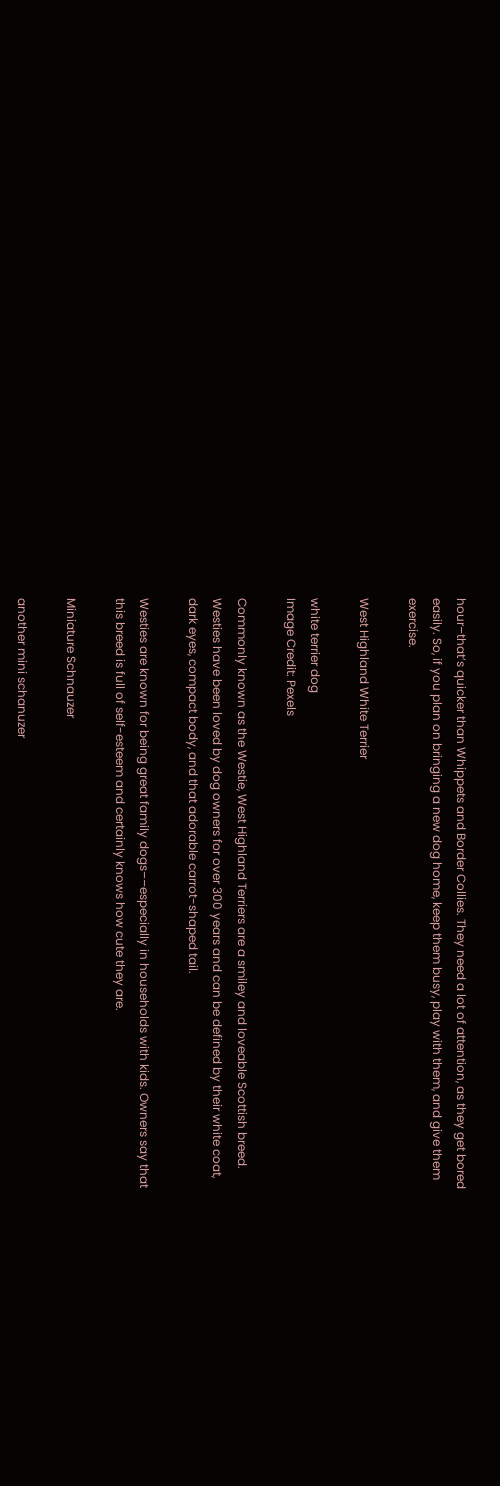hour–that’s quicker than Whippets and Border Collies. They need a lot of attention, as they get bored easily. So, if you plan on bringing a new dog home, keep them busy, play with them, and give them exercise.

West Highland White Terrier

white terrier dog
Image Credit: Pexels

Commonly known as the Westie, West Highland Terriers are a smiley and loveable Scottish breed. Westies have been loved by dog owners for over 300 years and can be defined by their white coat, dark eyes, compact body, and that adorable carrot-shaped tail.

Westies are known for being great family dogs––especially in households with kids. Owners say that this breed is full of self-esteem and certainly knows how cute they are.

Miniature Schnauzer

another mini schanuzer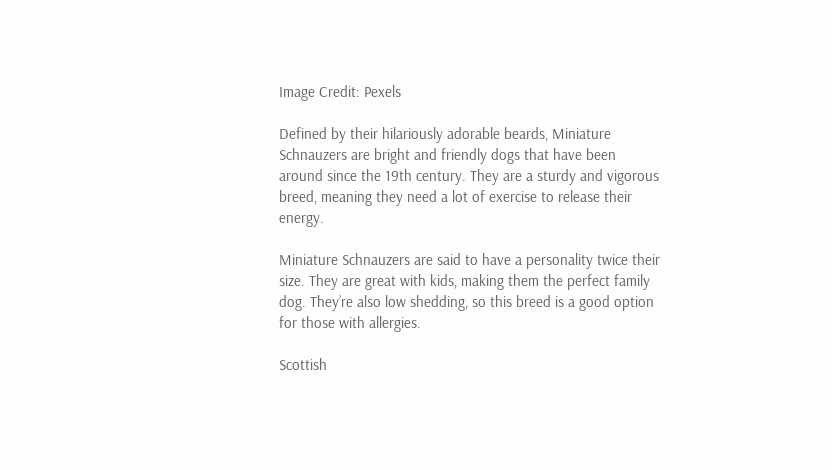Image Credit: Pexels

Defined by their hilariously adorable beards, Miniature Schnauzers are bright and friendly dogs that have been around since the 19th century. They are a sturdy and vigorous breed, meaning they need a lot of exercise to release their energy.

Miniature Schnauzers are said to have a personality twice their size. They are great with kids, making them the perfect family dog. They’re also low shedding, so this breed is a good option for those with allergies.

Scottish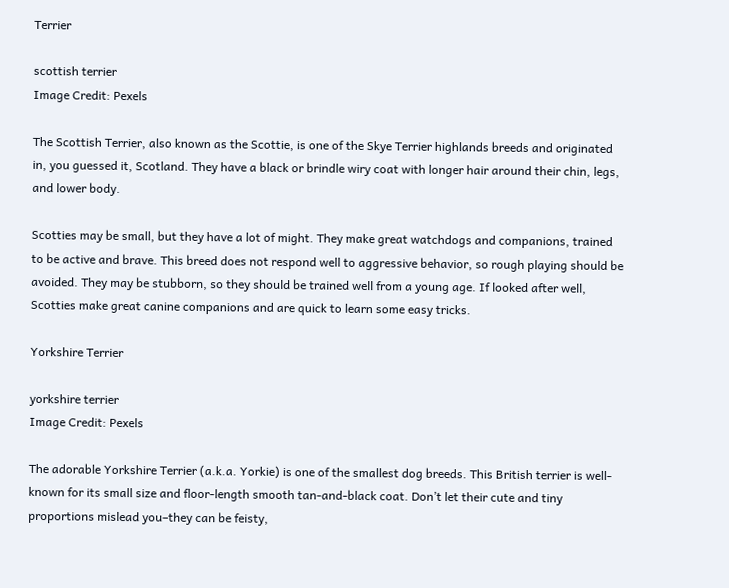Terrier

scottish terrier
Image Credit: Pexels

The Scottish Terrier, also known as the Scottie, is one of the Skye Terrier highlands breeds and originated in, you guessed it, Scotland. They have a black or brindle wiry coat with longer hair around their chin, legs, and lower body.

Scotties may be small, but they have a lot of might. They make great watchdogs and companions, trained to be active and brave. This breed does not respond well to aggressive behavior, so rough playing should be avoided. They may be stubborn, so they should be trained well from a young age. If looked after well, Scotties make great canine companions and are quick to learn some easy tricks.

Yorkshire Terrier

yorkshire terrier
Image Credit: Pexels

The adorable Yorkshire Terrier (a.k.a. Yorkie) is one of the smallest dog breeds. This British terrier is well-known for its small size and floor-length smooth tan-and-black coat. Don’t let their cute and tiny proportions mislead you–they can be feisty,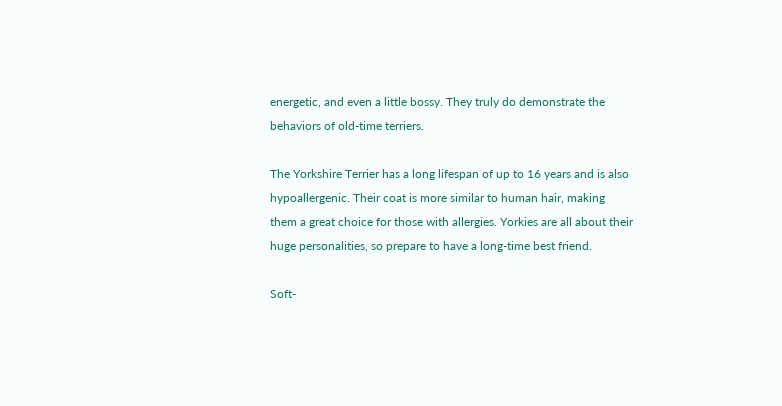energetic, and even a little bossy. They truly do demonstrate the behaviors of old-time terriers.

The Yorkshire Terrier has a long lifespan of up to 16 years and is also hypoallergenic. Their coat is more similar to human hair, making them a great choice for those with allergies. Yorkies are all about their huge personalities, so prepare to have a long-time best friend.

Soft-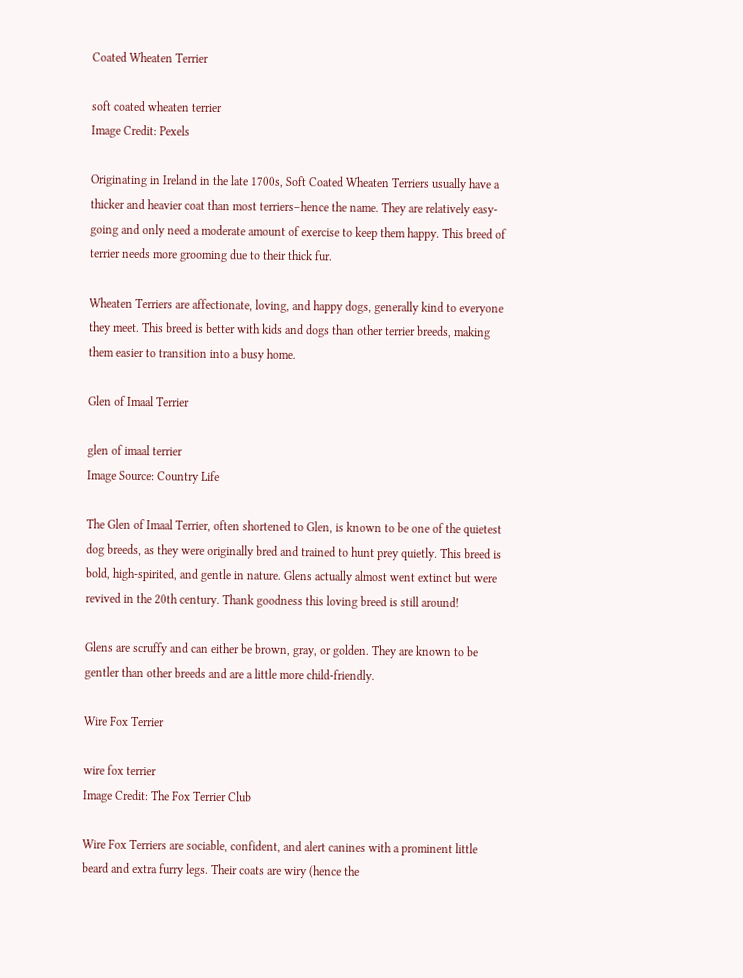Coated Wheaten Terrier

soft coated wheaten terrier
Image Credit: Pexels

Originating in Ireland in the late 1700s, Soft Coated Wheaten Terriers usually have a thicker and heavier coat than most terriers–hence the name. They are relatively easy-going and only need a moderate amount of exercise to keep them happy. This breed of terrier needs more grooming due to their thick fur.

Wheaten Terriers are affectionate, loving, and happy dogs, generally kind to everyone they meet. This breed is better with kids and dogs than other terrier breeds, making them easier to transition into a busy home.

Glen of Imaal Terrier

glen of imaal terrier
Image Source: Country Life

The Glen of Imaal Terrier, often shortened to Glen, is known to be one of the quietest dog breeds, as they were originally bred and trained to hunt prey quietly. This breed is bold, high-spirited, and gentle in nature. Glens actually almost went extinct but were revived in the 20th century. Thank goodness this loving breed is still around!

Glens are scruffy and can either be brown, gray, or golden. They are known to be gentler than other breeds and are a little more child-friendly.

Wire Fox Terrier

wire fox terrier
Image Credit: The Fox Terrier Club

Wire Fox Terriers are sociable, confident, and alert canines with a prominent little beard and extra furry legs. Their coats are wiry (hence the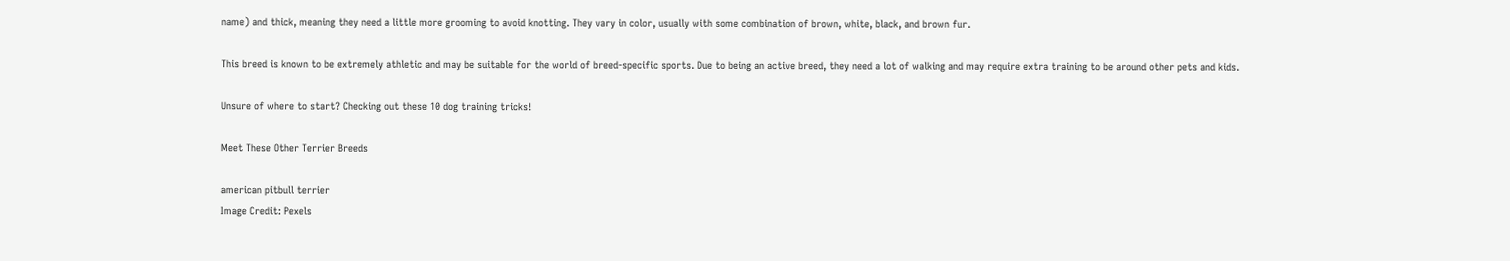name) and thick, meaning they need a little more grooming to avoid knotting. They vary in color, usually with some combination of brown, white, black, and brown fur.

This breed is known to be extremely athletic and may be suitable for the world of breed-specific sports. Due to being an active breed, they need a lot of walking and may require extra training to be around other pets and kids.

Unsure of where to start? Checking out these 10 dog training tricks!

Meet These Other Terrier Breeds

american pitbull terrier
Image Credit: Pexels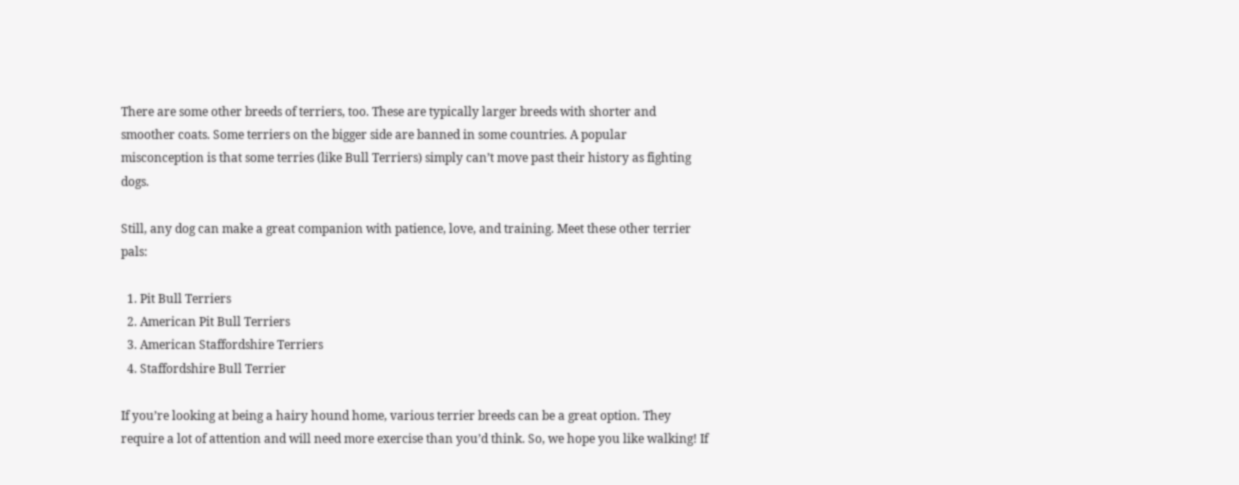There are some other breeds of terriers, too. These are typically larger breeds with shorter and smoother coats. Some terriers on the bigger side are banned in some countries. A popular misconception is that some terries (like Bull Terriers) simply can’t move past their history as fighting dogs.

Still, any dog can make a great companion with patience, love, and training. Meet these other terrier pals:

  1. Pit Bull Terriers
  2. American Pit Bull Terriers
  3. American Staffordshire Terriers
  4. Staffordshire Bull Terrier

If you’re looking at being a hairy hound home, various terrier breeds can be a great option. They require a lot of attention and will need more exercise than you’d think. So, we hope you like walking! If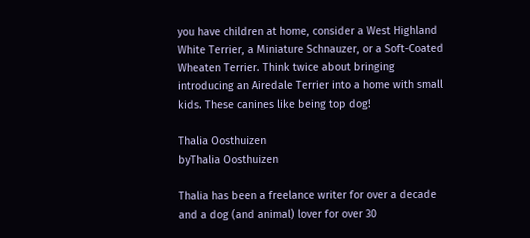you have children at home, consider a West Highland White Terrier, a Miniature Schnauzer, or a Soft-Coated Wheaten Terrier. Think twice about bringing introducing an Airedale Terrier into a home with small kids. These canines like being top dog!

Thalia Oosthuizen
byThalia Oosthuizen

Thalia has been a freelance writer for over a decade and a dog (and animal) lover for over 30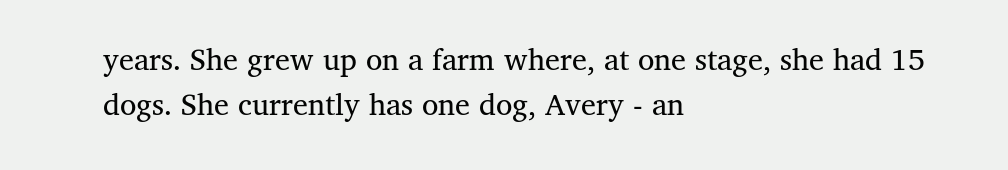years. She grew up on a farm where, at one stage, she had 15 dogs. She currently has one dog, Avery - an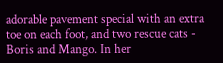adorable pavement special with an extra toe on each foot, and two rescue cats - Boris and Mango. In her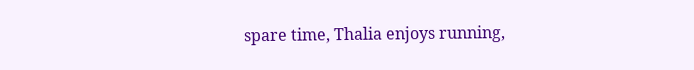spare time, Thalia enjoys running,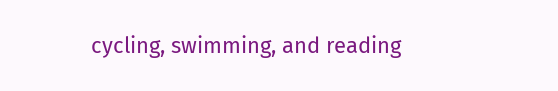cycling, swimming, and reading